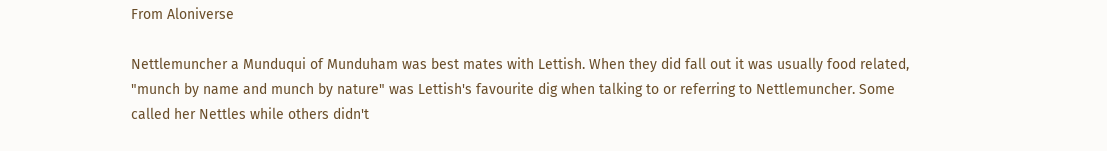From Aloniverse

Nettlemuncher a Munduqui of Munduham was best mates with Lettish. When they did fall out it was usually food related, "munch by name and munch by nature" was Lettish's favourite dig when talking to or referring to Nettlemuncher. Some called her Nettles while others didn't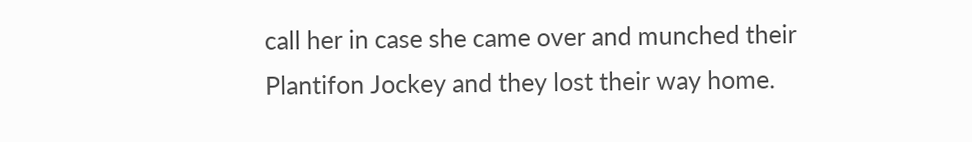call her in case she came over and munched their Plantifon Jockey and they lost their way home.